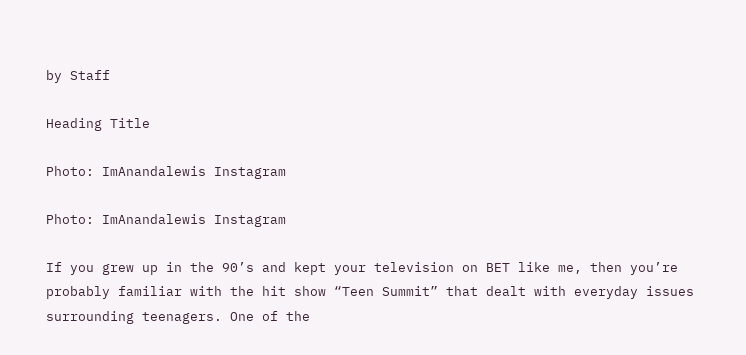by Staff

Heading Title

Photo: ImAnandalewis Instagram

Photo: ImAnandalewis Instagram

If you grew up in the 90’s and kept your television on BET like me, then you’re probably familiar with the hit show “Teen Summit” that dealt with everyday issues surrounding teenagers. One of the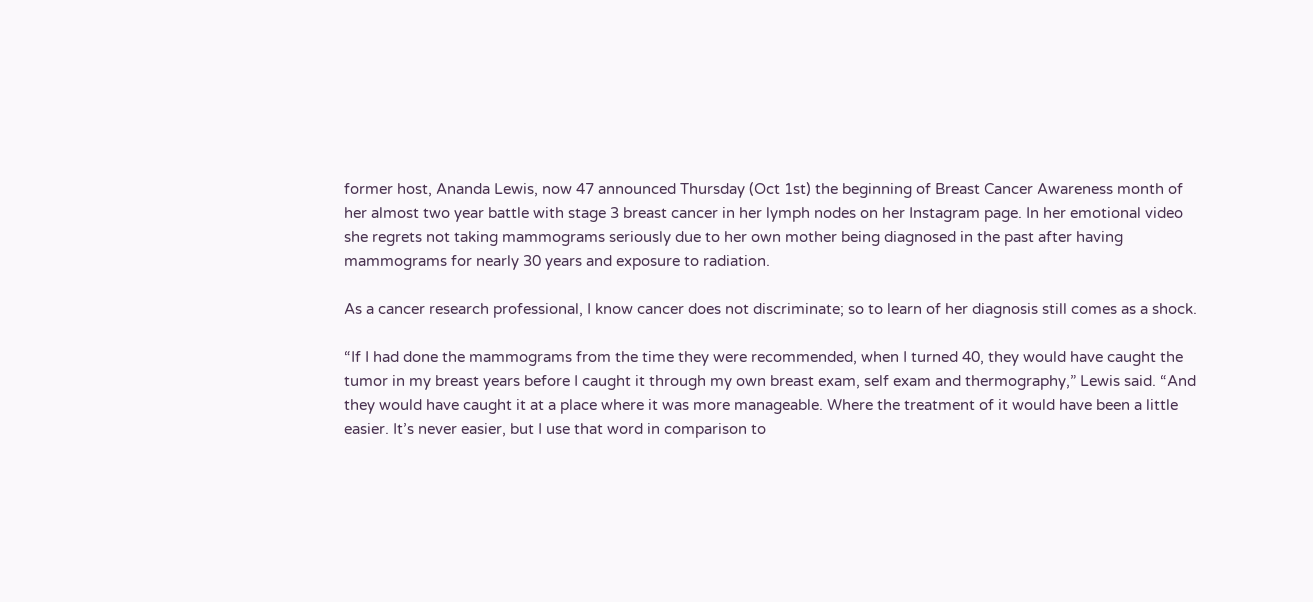former host, Ananda Lewis, now 47 announced Thursday (Oct 1st) the beginning of Breast Cancer Awareness month of her almost two year battle with stage 3 breast cancer in her lymph nodes on her Instagram page. In her emotional video she regrets not taking mammograms seriously due to her own mother being diagnosed in the past after having mammograms for nearly 30 years and exposure to radiation.

As a cancer research professional, I know cancer does not discriminate; so to learn of her diagnosis still comes as a shock.

“If I had done the mammograms from the time they were recommended, when I turned 40, they would have caught the tumor in my breast years before I caught it through my own breast exam, self exam and thermography,” Lewis said. “And they would have caught it at a place where it was more manageable. Where the treatment of it would have been a little easier. It’s never easier, but I use that word in comparison to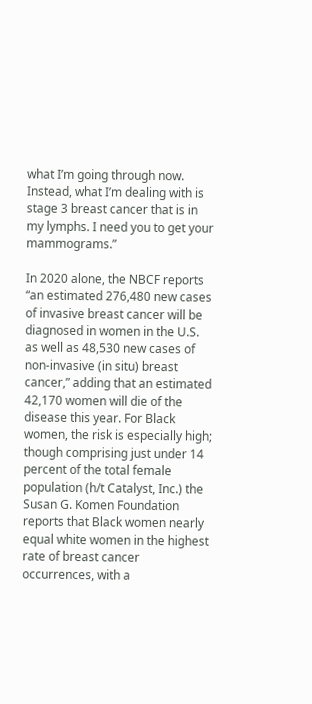what I’m going through now. Instead, what I’m dealing with is stage 3 breast cancer that is in my lymphs. I need you to get your mammograms.”

In 2020 alone, the NBCF reports “an estimated 276,480 new cases of invasive breast cancer will be diagnosed in women in the U.S. as well as 48,530 new cases of non-invasive (in situ) breast cancer,” adding that an estimated 42,170 women will die of the disease this year. For Black women, the risk is especially high; though comprising just under 14 percent of the total female population (h/t Catalyst, Inc.) the Susan G. Komen Foundation reports that Black women nearly equal white women in the highest rate of breast cancer occurrences, with a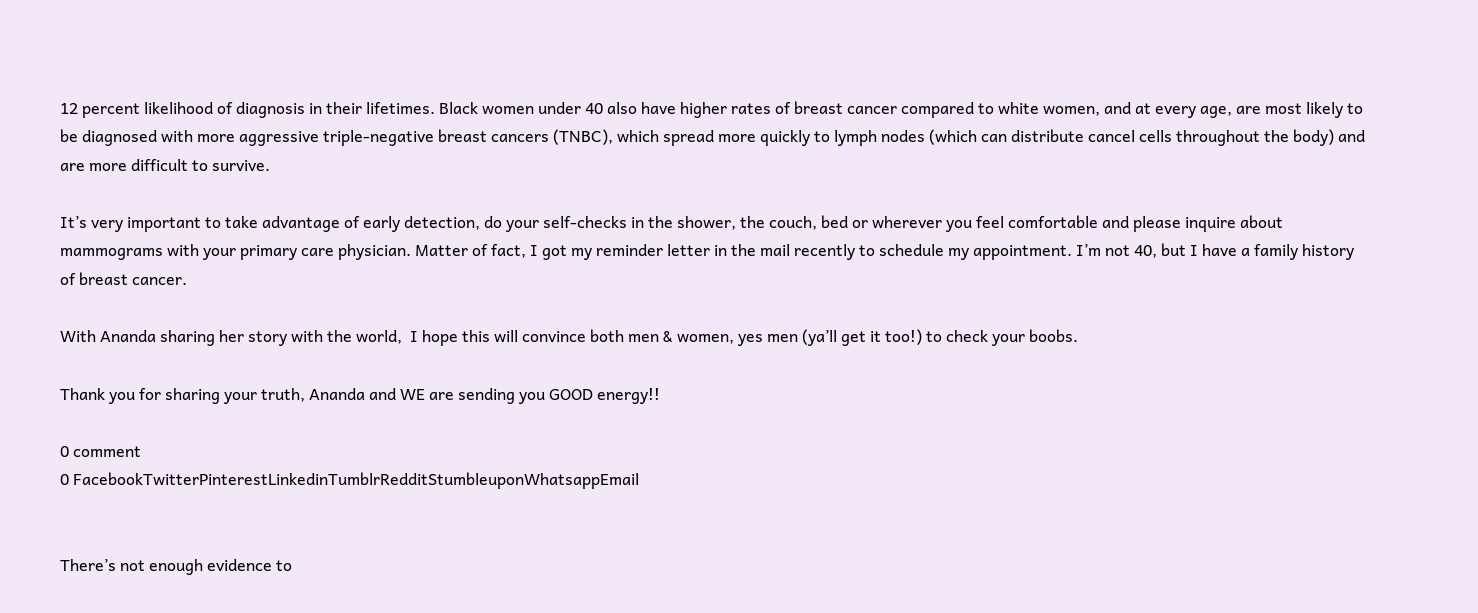12 percent likelihood of diagnosis in their lifetimes. Black women under 40 also have higher rates of breast cancer compared to white women, and at every age, are most likely to be diagnosed with more aggressive triple-negative breast cancers (TNBC), which spread more quickly to lymph nodes (which can distribute cancel cells throughout the body) and are more difficult to survive.

It’s very important to take advantage of early detection, do your self-checks in the shower, the couch, bed or wherever you feel comfortable and please inquire about mammograms with your primary care physician. Matter of fact, I got my reminder letter in the mail recently to schedule my appointment. I’m not 40, but I have a family history of breast cancer.

With Ananda sharing her story with the world,  I hope this will convince both men & women, yes men (ya’ll get it too!) to check your boobs.

Thank you for sharing your truth, Ananda and WE are sending you GOOD energy!!

0 comment
0 FacebookTwitterPinterestLinkedinTumblrRedditStumbleuponWhatsappEmail


There’s not enough evidence to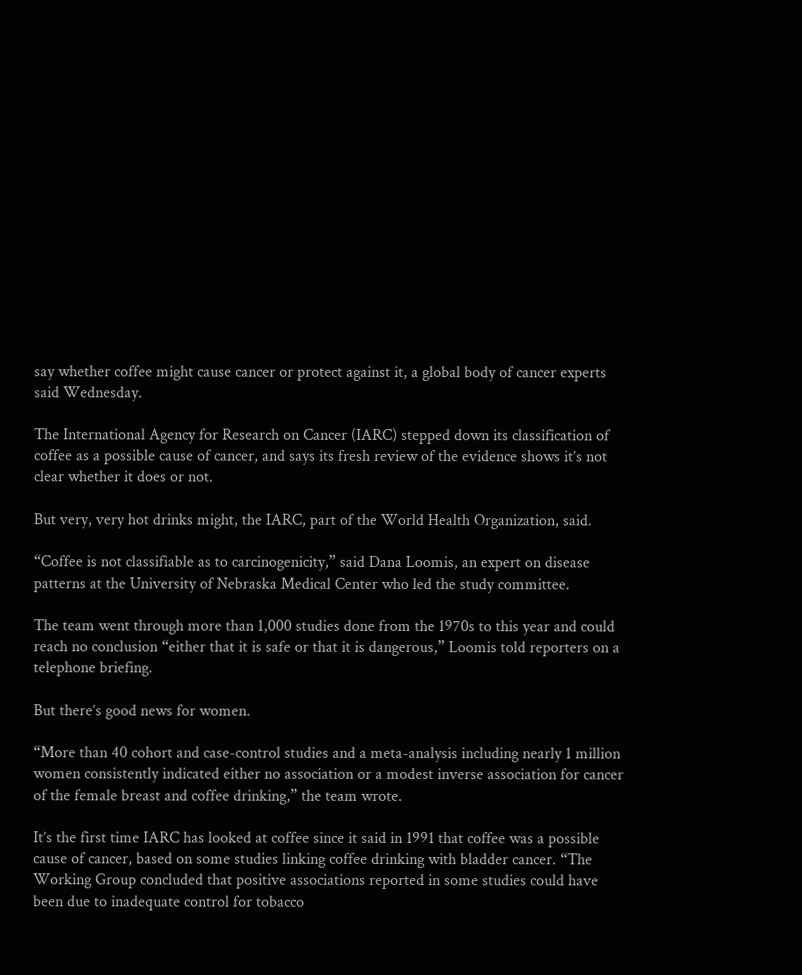say whether coffee might cause cancer or protect against it, a global body of cancer experts said Wednesday.

The International Agency for Research on Cancer (IARC) stepped down its classification of coffee as a possible cause of cancer, and says its fresh review of the evidence shows it’s not clear whether it does or not.

But very, very hot drinks might, the IARC, part of the World Health Organization, said.

“Coffee is not classifiable as to carcinogenicity,” said Dana Loomis, an expert on disease patterns at the University of Nebraska Medical Center who led the study committee.

The team went through more than 1,000 studies done from the 1970s to this year and could reach no conclusion “either that it is safe or that it is dangerous,” Loomis told reporters on a telephone briefing.

But there’s good news for women.

“More than 40 cohort and case-control studies and a meta-analysis including nearly 1 million women consistently indicated either no association or a modest inverse association for cancer of the female breast and coffee drinking,” the team wrote.

It’s the first time IARC has looked at coffee since it said in 1991 that coffee was a possible cause of cancer, based on some studies linking coffee drinking with bladder cancer. “The Working Group concluded that positive associations reported in some studies could have been due to inadequate control for tobacco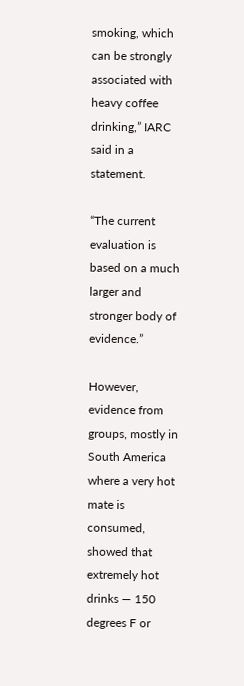smoking, which can be strongly associated with heavy coffee drinking,” IARC said in a statement.

“The current evaluation is based on a much larger and stronger body of evidence.”

However, evidence from groups, mostly in South America where a very hot mate is consumed, showed that extremely hot drinks — 150 degrees F or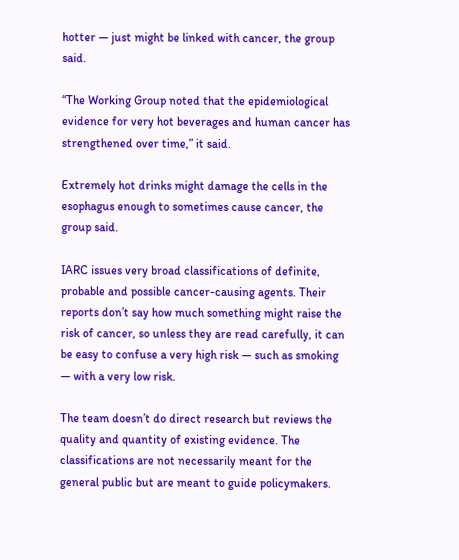hotter — just might be linked with cancer, the group said.

“The Working Group noted that the epidemiological evidence for very hot beverages and human cancer has strengthened over time,” it said.

Extremely hot drinks might damage the cells in the esophagus enough to sometimes cause cancer, the group said.

IARC issues very broad classifications of definite, probable and possible cancer-causing agents. Their reports don’t say how much something might raise the risk of cancer, so unless they are read carefully, it can be easy to confuse a very high risk — such as smoking — with a very low risk.

The team doesn’t do direct research but reviews the quality and quantity of existing evidence. The classifications are not necessarily meant for the general public but are meant to guide policymakers.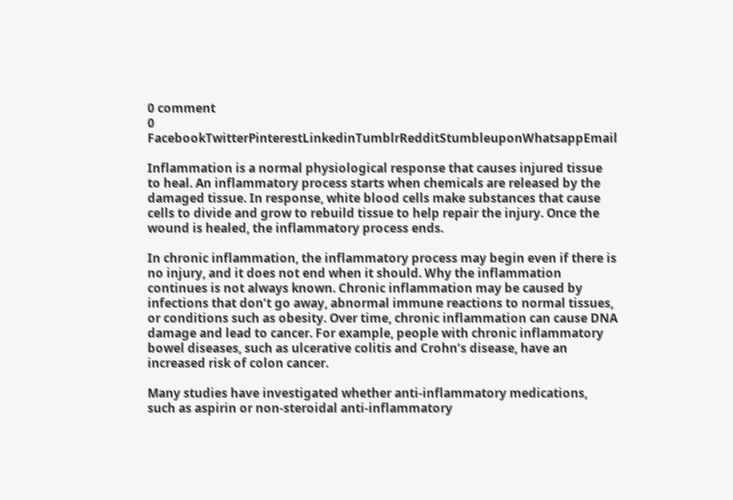0 comment
0 FacebookTwitterPinterestLinkedinTumblrRedditStumbleuponWhatsappEmail

Inflammation is a normal physiological response that causes injured tissue to heal. An inflammatory process starts when chemicals are released by the damaged tissue. In response, white blood cells make substances that cause cells to divide and grow to rebuild tissue to help repair the injury. Once the wound is healed, the inflammatory process ends.

In chronic inflammation, the inflammatory process may begin even if there is no injury, and it does not end when it should. Why the inflammation continues is not always known. Chronic inflammation may be caused by infections that don’t go away, abnormal immune reactions to normal tissues, or conditions such as obesity. Over time, chronic inflammation can cause DNA damage and lead to cancer. For example, people with chronic inflammatory bowel diseases, such as ulcerative colitis and Crohn’s disease, have an increased risk of colon cancer.

Many studies have investigated whether anti-inflammatory medications, such as aspirin or non-steroidal anti-inflammatory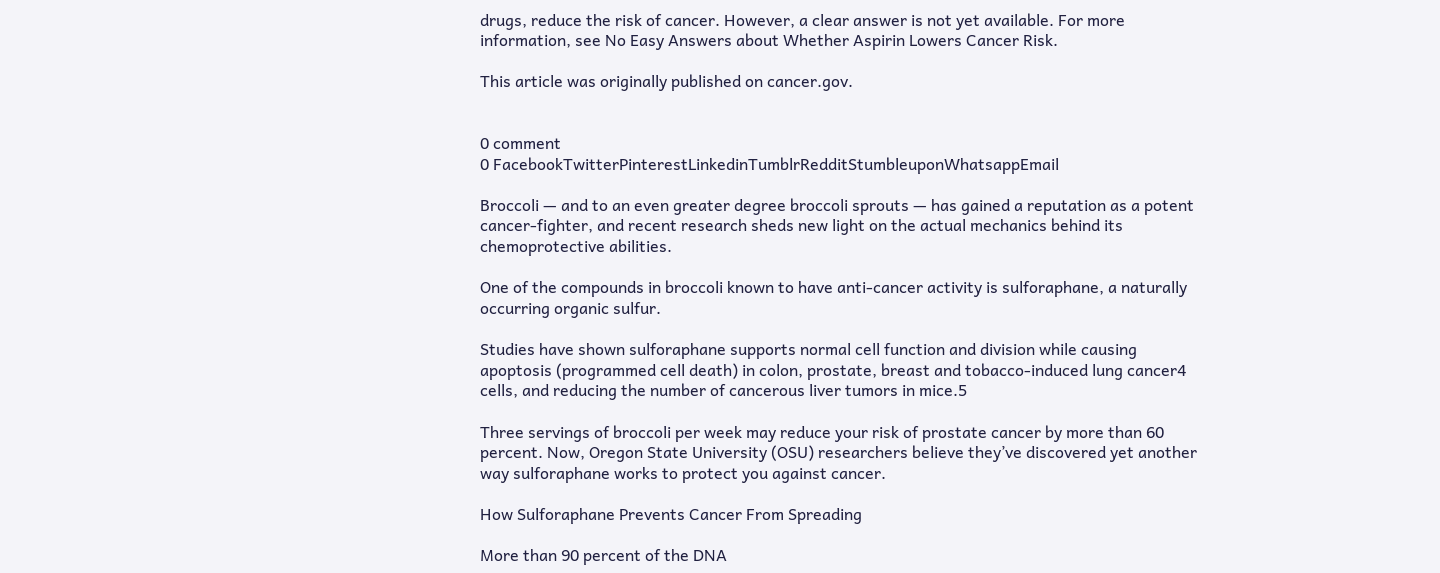drugs, reduce the risk of cancer. However, a clear answer is not yet available. For more information, see No Easy Answers about Whether Aspirin Lowers Cancer Risk.

This article was originally published on cancer.gov.


0 comment
0 FacebookTwitterPinterestLinkedinTumblrRedditStumbleuponWhatsappEmail

Broccoli — and to an even greater degree broccoli sprouts — has gained a reputation as a potent cancer-fighter, and recent research sheds new light on the actual mechanics behind its chemoprotective abilities.

One of the compounds in broccoli known to have anti-cancer activity is sulforaphane, a naturally occurring organic sulfur.

Studies have shown sulforaphane supports normal cell function and division while causing apoptosis (programmed cell death) in colon, prostate, breast and tobacco-induced lung cancer4 cells, and reducing the number of cancerous liver tumors in mice.5

Three servings of broccoli per week may reduce your risk of prostate cancer by more than 60 percent. Now, Oregon State University (OSU) researchers believe they’ve discovered yet another way sulforaphane works to protect you against cancer.

How Sulforaphane Prevents Cancer From Spreading

More than 90 percent of the DNA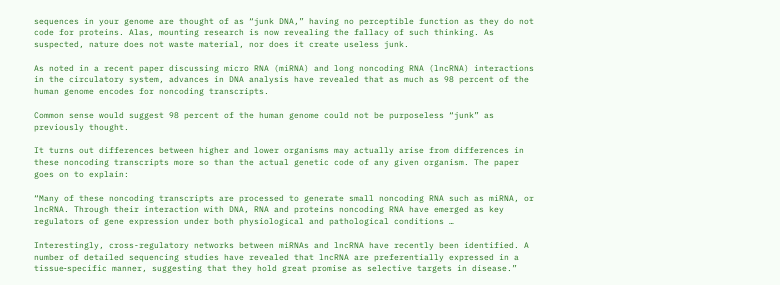sequences in your genome are thought of as “junk DNA,” having no perceptible function as they do not code for proteins. Alas, mounting research is now revealing the fallacy of such thinking. As suspected, nature does not waste material, nor does it create useless junk.

As noted in a recent paper discussing micro RNA (miRNA) and long noncoding RNA (lncRNA) interactions in the circulatory system, advances in DNA analysis have revealed that as much as 98 percent of the human genome encodes for noncoding transcripts.

Common sense would suggest 98 percent of the human genome could not be purposeless “junk” as previously thought.

It turns out differences between higher and lower organisms may actually arise from differences in these noncoding transcripts more so than the actual genetic code of any given organism. The paper goes on to explain:

“Many of these noncoding transcripts are processed to generate small noncoding RNA such as miRNA, or lncRNA. Through their interaction with DNA, RNA and proteins noncoding RNA have emerged as key regulators of gene expression under both physiological and pathological conditions …

Interestingly, cross-regulatory networks between miRNAs and lncRNA have recently been identified. A number of detailed sequencing studies have revealed that lncRNA are preferentially expressed in a tissue‐specific manner, suggesting that they hold great promise as selective targets in disease.”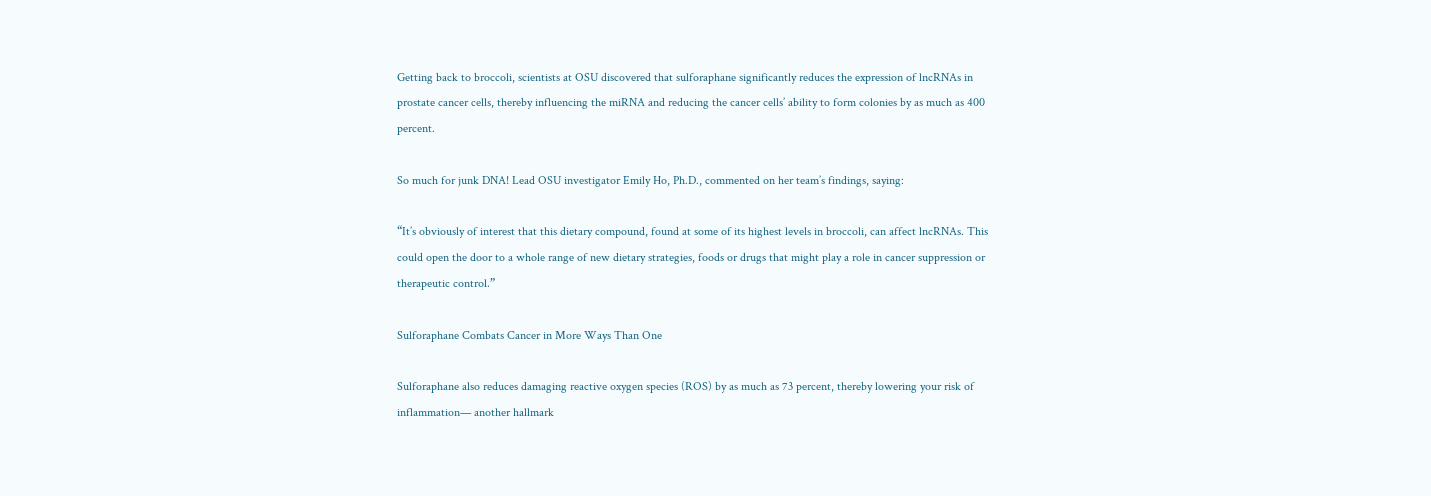Getting back to broccoli, scientists at OSU discovered that sulforaphane significantly reduces the expression of lncRNAs in prostate cancer cells, thereby influencing the miRNA and reducing the cancer cells’ ability to form colonies by as much as 400 percent.

So much for junk DNA! Lead OSU investigator Emily Ho, Ph.D., commented on her team’s findings, saying:

“It’s obviously of interest that this dietary compound, found at some of its highest levels in broccoli, can affect lncRNAs. This could open the door to a whole range of new dietary strategies, foods or drugs that might play a role in cancer suppression or therapeutic control.”

Sulforaphane Combats Cancer in More Ways Than One

Sulforaphane also reduces damaging reactive oxygen species (ROS) by as much as 73 percent, thereby lowering your risk of inflammation— another hallmark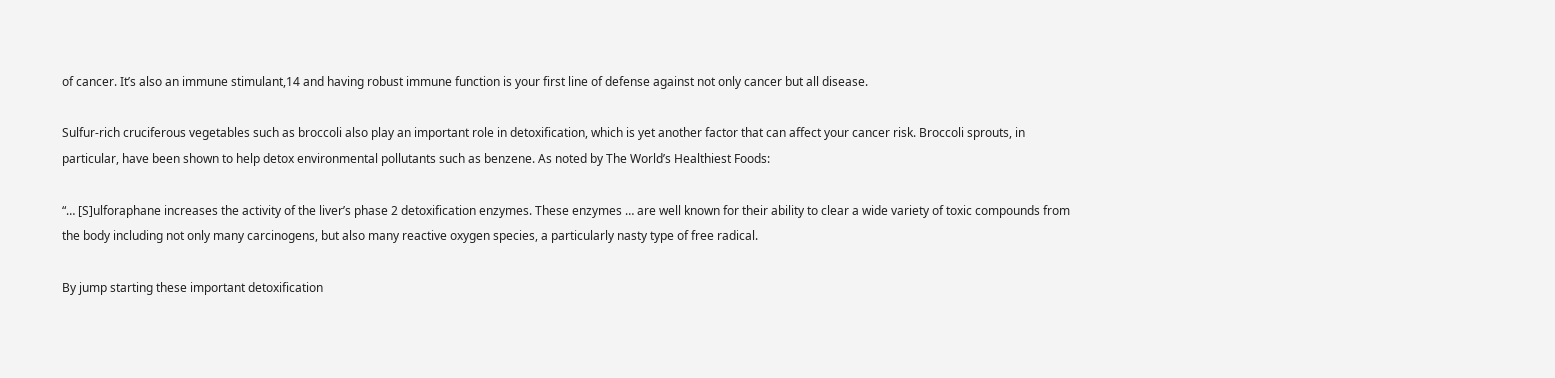of cancer. It’s also an immune stimulant,14 and having robust immune function is your first line of defense against not only cancer but all disease.

Sulfur-rich cruciferous vegetables such as broccoli also play an important role in detoxification, which is yet another factor that can affect your cancer risk. Broccoli sprouts, in particular, have been shown to help detox environmental pollutants such as benzene. As noted by The World’s Healthiest Foods:

“… [S]ulforaphane increases the activity of the liver’s phase 2 detoxification enzymes. These enzymes … are well known for their ability to clear a wide variety of toxic compounds from the body including not only many carcinogens, but also many reactive oxygen species, a particularly nasty type of free radical.

By jump starting these important detoxification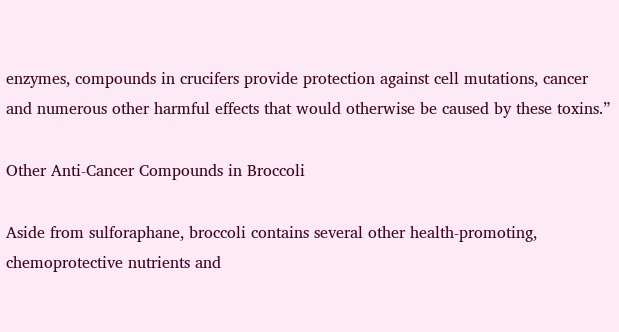enzymes, compounds in crucifers provide protection against cell mutations, cancer and numerous other harmful effects that would otherwise be caused by these toxins.”

Other Anti-Cancer Compounds in Broccoli

Aside from sulforaphane, broccoli contains several other health-promoting, chemoprotective nutrients and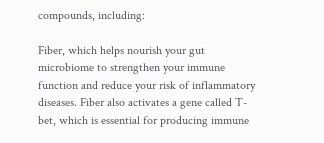compounds, including:

Fiber, which helps nourish your gut microbiome to strengthen your immune function and reduce your risk of inflammatory diseases. Fiber also activates a gene called T-bet, which is essential for producing immune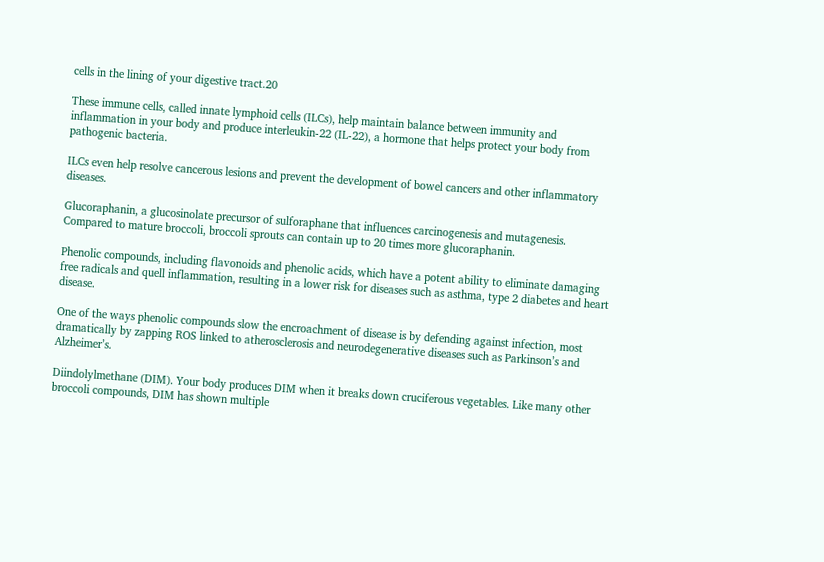cells in the lining of your digestive tract.20

These immune cells, called innate lymphoid cells (ILCs), help maintain balance between immunity and inflammation in your body and produce interleukin-22 (IL-22), a hormone that helps protect your body from pathogenic bacteria.

ILCs even help resolve cancerous lesions and prevent the development of bowel cancers and other inflammatory diseases.

Glucoraphanin, a glucosinolate precursor of sulforaphane that influences carcinogenesis and mutagenesis. Compared to mature broccoli, broccoli sprouts can contain up to 20 times more glucoraphanin.

Phenolic compounds, including flavonoids and phenolic acids, which have a potent ability to eliminate damaging free radicals and quell inflammation, resulting in a lower risk for diseases such as asthma, type 2 diabetes and heart disease.

One of the ways phenolic compounds slow the encroachment of disease is by defending against infection, most dramatically by zapping ROS linked to atherosclerosis and neurodegenerative diseases such as Parkinson’s and Alzheimer’s.

Diindolylmethane (DIM). Your body produces DIM when it breaks down cruciferous vegetables. Like many other broccoli compounds, DIM has shown multiple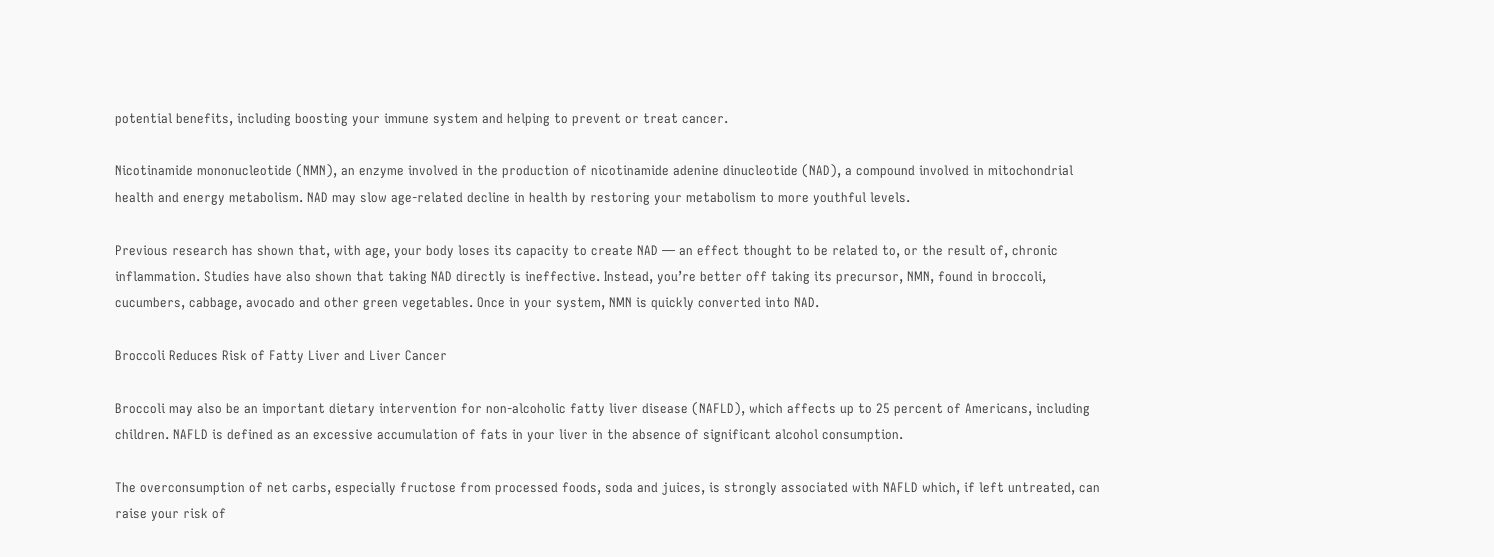potential benefits, including boosting your immune system and helping to prevent or treat cancer.

Nicotinamide mononucleotide (NMN), an enzyme involved in the production of nicotinamide adenine dinucleotide (NAD), a compound involved in mitochondrial health and energy metabolism. NAD may slow age-related decline in health by restoring your metabolism to more youthful levels.

Previous research has shown that, with age, your body loses its capacity to create NAD — an effect thought to be related to, or the result of, chronic inflammation. Studies have also shown that taking NAD directly is ineffective. Instead, you’re better off taking its precursor, NMN, found in broccoli, cucumbers, cabbage, avocado and other green vegetables. Once in your system, NMN is quickly converted into NAD.

Broccoli Reduces Risk of Fatty Liver and Liver Cancer

Broccoli may also be an important dietary intervention for non-alcoholic fatty liver disease (NAFLD), which affects up to 25 percent of Americans, including children. NAFLD is defined as an excessive accumulation of fats in your liver in the absence of significant alcohol consumption.

The overconsumption of net carbs, especially fructose from processed foods, soda and juices, is strongly associated with NAFLD which, if left untreated, can raise your risk of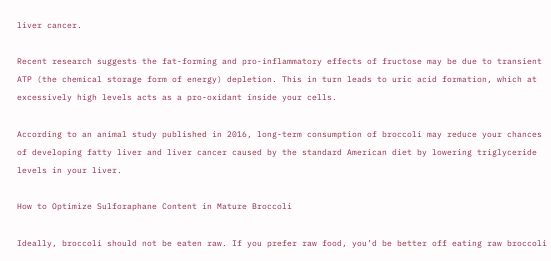liver cancer.

Recent research suggests the fat-forming and pro-inflammatory effects of fructose may be due to transient ATP (the chemical storage form of energy) depletion. This in turn leads to uric acid formation, which at excessively high levels acts as a pro-oxidant inside your cells.

According to an animal study published in 2016, long-term consumption of broccoli may reduce your chances of developing fatty liver and liver cancer caused by the standard American diet by lowering triglyceride levels in your liver.

How to Optimize Sulforaphane Content in Mature Broccoli

Ideally, broccoli should not be eaten raw. If you prefer raw food, you’d be better off eating raw broccoli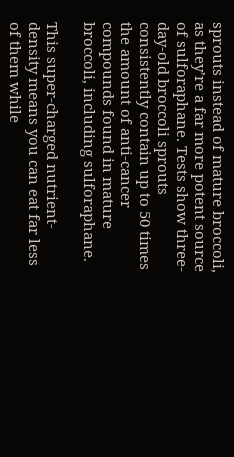sprouts instead of mature broccoli, as they’re a far more potent source of sulforaphane. Tests show three-day-old broccoli sprouts consistently contain up to 50 times the amount of anti-cancer compounds found in mature broccoli, including sulforaphane.

This super-charged nutrient-density means you can eat far less of them while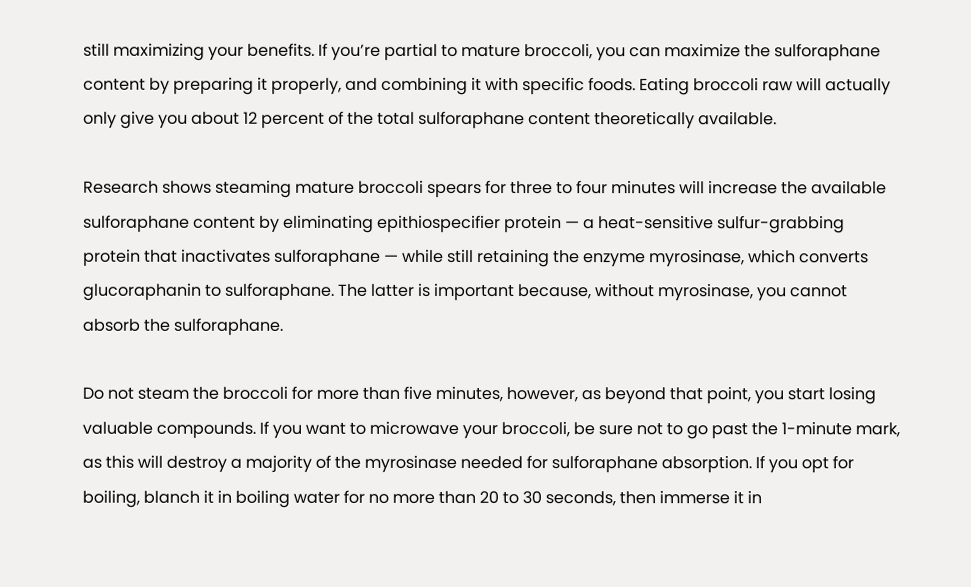still maximizing your benefits. If you’re partial to mature broccoli, you can maximize the sulforaphane content by preparing it properly, and combining it with specific foods. Eating broccoli raw will actually only give you about 12 percent of the total sulforaphane content theoretically available.

Research shows steaming mature broccoli spears for three to four minutes will increase the available sulforaphane content by eliminating epithiospecifier protein — a heat-sensitive sulfur-grabbing protein that inactivates sulforaphane — while still retaining the enzyme myrosinase, which converts glucoraphanin to sulforaphane. The latter is important because, without myrosinase, you cannot absorb the sulforaphane.

Do not steam the broccoli for more than five minutes, however, as beyond that point, you start losing valuable compounds. If you want to microwave your broccoli, be sure not to go past the 1-minute mark, as this will destroy a majority of the myrosinase needed for sulforaphane absorption. If you opt for boiling, blanch it in boiling water for no more than 20 to 30 seconds, then immerse it in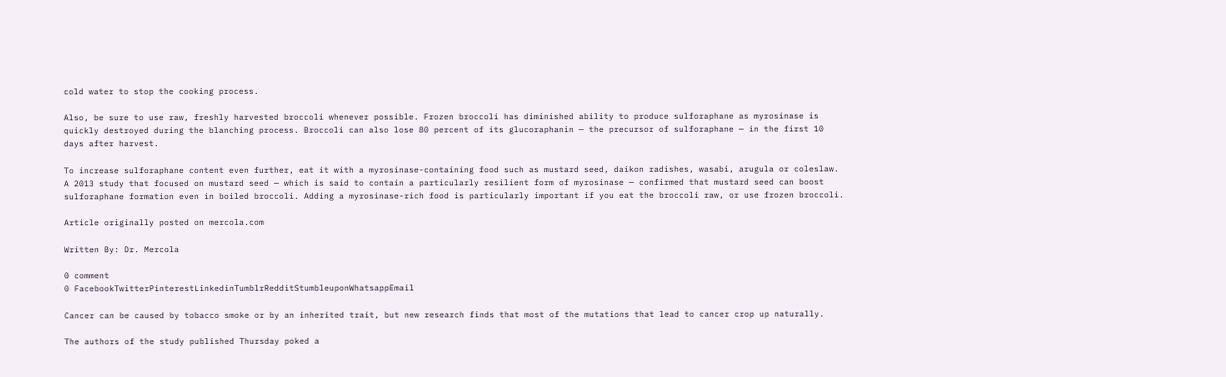cold water to stop the cooking process.

Also, be sure to use raw, freshly harvested broccoli whenever possible. Frozen broccoli has diminished ability to produce sulforaphane as myrosinase is quickly destroyed during the blanching process. Broccoli can also lose 80 percent of its glucoraphanin — the precursor of sulforaphane — in the first 10 days after harvest.

To increase sulforaphane content even further, eat it with a myrosinase-containing food such as mustard seed, daikon radishes, wasabi, arugula or coleslaw. A 2013 study that focused on mustard seed — which is said to contain a particularly resilient form of myrosinase — confirmed that mustard seed can boost sulforaphane formation even in boiled broccoli. Adding a myrosinase-rich food is particularly important if you eat the broccoli raw, or use frozen broccoli.

Article originally posted on mercola.com

Written By: Dr. Mercola

0 comment
0 FacebookTwitterPinterestLinkedinTumblrRedditStumbleuponWhatsappEmail

Cancer can be caused by tobacco smoke or by an inherited trait, but new research finds that most of the mutations that lead to cancer crop up naturally.

The authors of the study published Thursday poked a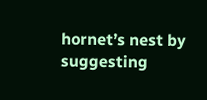hornet’s nest by suggesting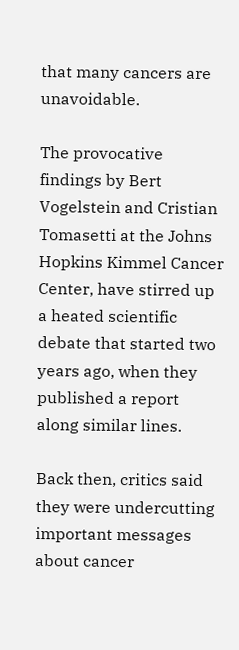that many cancers are unavoidable.

The provocative findings by Bert Vogelstein and Cristian Tomasetti at the Johns Hopkins Kimmel Cancer Center, have stirred up a heated scientific debate that started two years ago, when they published a report along similar lines.

Back then, critics said they were undercutting important messages about cancer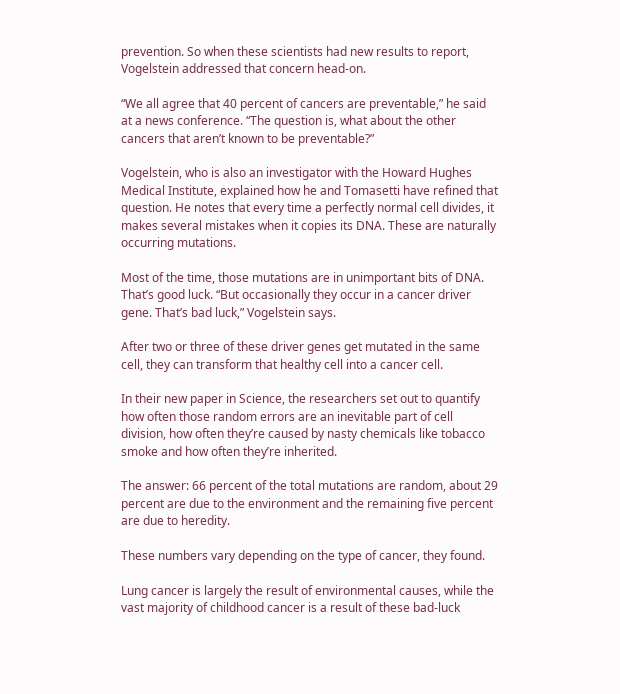prevention. So when these scientists had new results to report, Vogelstein addressed that concern head-on.

“We all agree that 40 percent of cancers are preventable,” he said at a news conference. “The question is, what about the other cancers that aren’t known to be preventable?”

Vogelstein, who is also an investigator with the Howard Hughes Medical Institute, explained how he and Tomasetti have refined that question. He notes that every time a perfectly normal cell divides, it makes several mistakes when it copies its DNA. These are naturally occurring mutations.

Most of the time, those mutations are in unimportant bits of DNA. That’s good luck. “But occasionally they occur in a cancer driver gene. That’s bad luck,” Vogelstein says.

After two or three of these driver genes get mutated in the same cell, they can transform that healthy cell into a cancer cell.

In their new paper in Science, the researchers set out to quantify how often those random errors are an inevitable part of cell division, how often they’re caused by nasty chemicals like tobacco smoke and how often they’re inherited.

The answer: 66 percent of the total mutations are random, about 29 percent are due to the environment and the remaining five percent are due to heredity.

These numbers vary depending on the type of cancer, they found.

Lung cancer is largely the result of environmental causes, while the vast majority of childhood cancer is a result of these bad-luck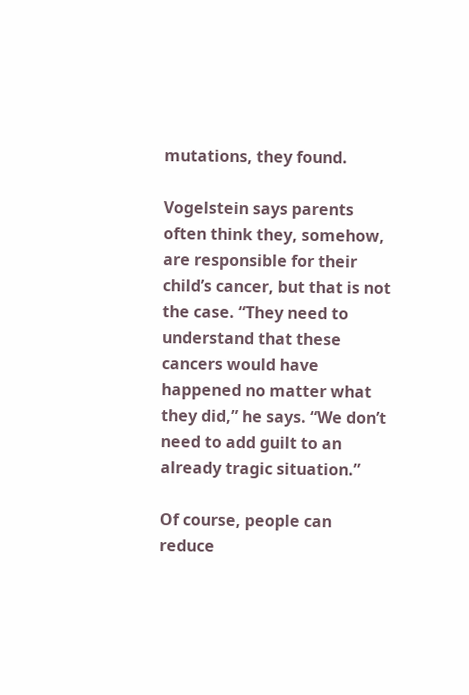mutations, they found.

Vogelstein says parents often think they, somehow, are responsible for their child’s cancer, but that is not the case. “They need to understand that these cancers would have happened no matter what they did,” he says. “We don’t need to add guilt to an already tragic situation.”

Of course, people can reduce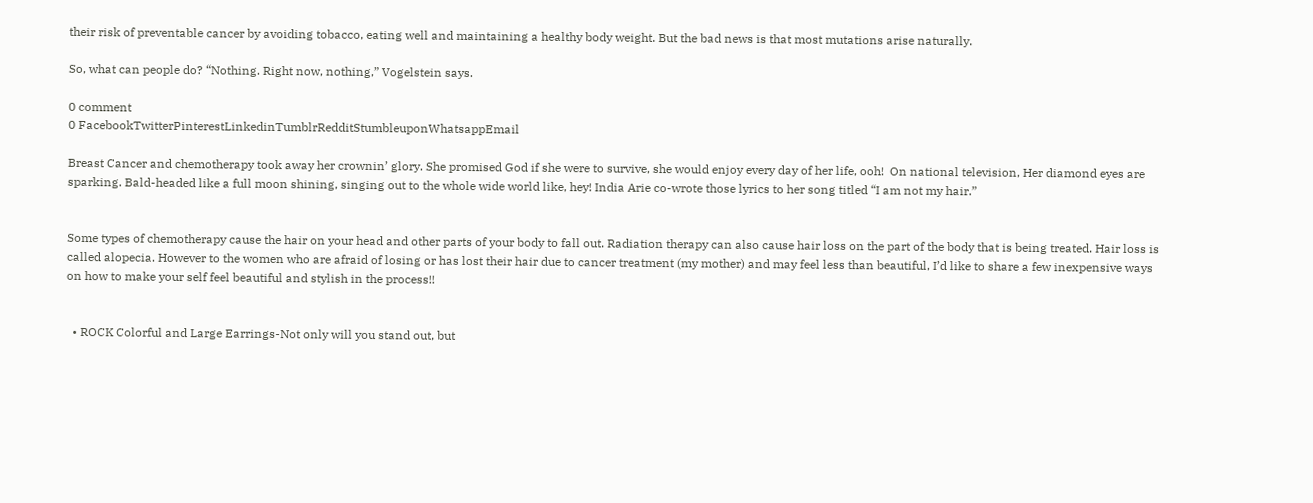their risk of preventable cancer by avoiding tobacco, eating well and maintaining a healthy body weight. But the bad news is that most mutations arise naturally.

So, what can people do? “Nothing. Right now, nothing,” Vogelstein says.

0 comment
0 FacebookTwitterPinterestLinkedinTumblrRedditStumbleuponWhatsappEmail

Breast Cancer and chemotherapy took away her crownin’ glory. She promised God if she were to survive, she would enjoy every day of her life, ooh!  On national television, Her diamond eyes are sparking. Bald-headed like a full moon shining, singing out to the whole wide world like, hey! India Arie co-wrote those lyrics to her song titled “I am not my hair.”


Some types of chemotherapy cause the hair on your head and other parts of your body to fall out. Radiation therapy can also cause hair loss on the part of the body that is being treated. Hair loss is called alopecia. However to the women who are afraid of losing or has lost their hair due to cancer treatment (my mother) and may feel less than beautiful, I’d like to share a few inexpensive ways on how to make your self feel beautiful and stylish in the process!!


  • ROCK Colorful and Large Earrings-Not only will you stand out, but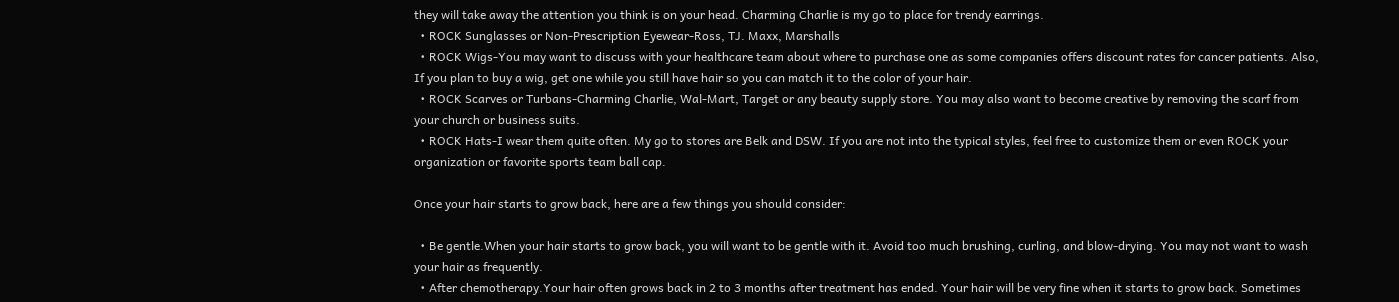they will take away the attention you think is on your head. Charming Charlie is my go to place for trendy earrings.
  • ROCK Sunglasses or Non-Prescription Eyewear-Ross, TJ. Maxx, Marshalls
  • ROCK Wigs-You may want to discuss with your healthcare team about where to purchase one as some companies offers discount rates for cancer patients. Also, If you plan to buy a wig, get one while you still have hair so you can match it to the color of your hair.
  • ROCK Scarves or Turbans-Charming Charlie, Wal-Mart, Target or any beauty supply store. You may also want to become creative by removing the scarf from your church or business suits.
  • ROCK Hats-I wear them quite often. My go to stores are Belk and DSW. If you are not into the typical styles, feel free to customize them or even ROCK your organization or favorite sports team ball cap.

Once your hair starts to grow back, here are a few things you should consider:

  • Be gentle.When your hair starts to grow back, you will want to be gentle with it. Avoid too much brushing, curling, and blow-drying. You may not want to wash your hair as frequently.
  • After chemotherapy.Your hair often grows back in 2 to 3 months after treatment has ended. Your hair will be very fine when it starts to grow back. Sometimes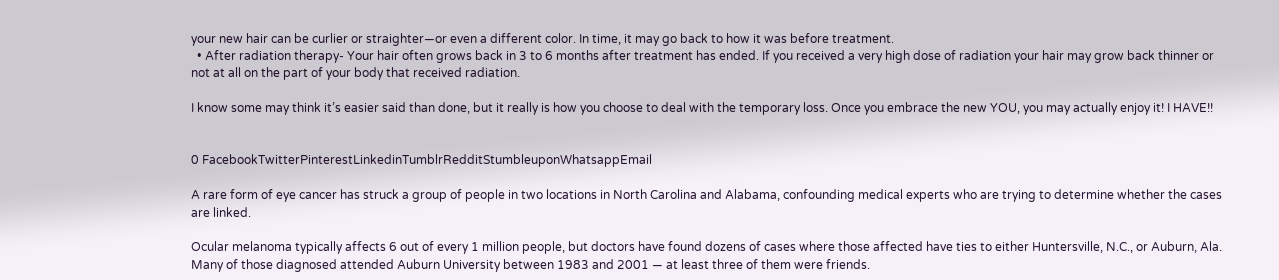your new hair can be curlier or straighter—or even a different color. In time, it may go back to how it was before treatment.
  • After radiation therapy- Your hair often grows back in 3 to 6 months after treatment has ended. If you received a very high dose of radiation your hair may grow back thinner or not at all on the part of your body that received radiation.

I know some may think it’s easier said than done, but it really is how you choose to deal with the temporary loss. Once you embrace the new YOU, you may actually enjoy it! I HAVE!!


0 FacebookTwitterPinterestLinkedinTumblrRedditStumbleuponWhatsappEmail

A rare form of eye cancer has struck a group of people in two locations in North Carolina and Alabama, confounding medical experts who are trying to determine whether the cases are linked.

Ocular melanoma typically affects 6 out of every 1 million people, but doctors have found dozens of cases where those affected have ties to either Huntersville, N.C., or Auburn, Ala. Many of those diagnosed attended Auburn University between 1983 and 2001 — at least three of them were friends.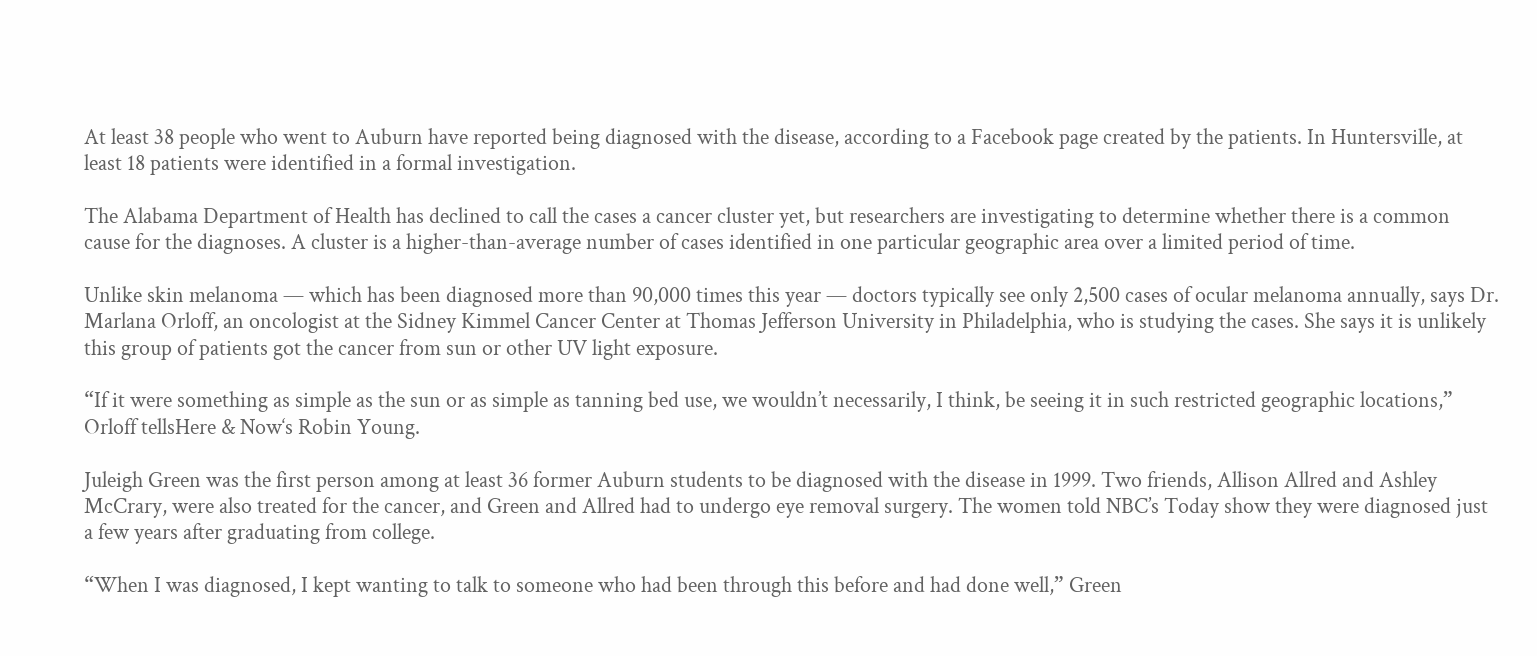At least 38 people who went to Auburn have reported being diagnosed with the disease, according to a Facebook page created by the patients. In Huntersville, at least 18 patients were identified in a formal investigation.

The Alabama Department of Health has declined to call the cases a cancer cluster yet, but researchers are investigating to determine whether there is a common cause for the diagnoses. A cluster is a higher-than-average number of cases identified in one particular geographic area over a limited period of time.

Unlike skin melanoma — which has been diagnosed more than 90,000 times this year — doctors typically see only 2,500 cases of ocular melanoma annually, says Dr. Marlana Orloff, an oncologist at the Sidney Kimmel Cancer Center at Thomas Jefferson University in Philadelphia, who is studying the cases. She says it is unlikely this group of patients got the cancer from sun or other UV light exposure.

“If it were something as simple as the sun or as simple as tanning bed use, we wouldn’t necessarily, I think, be seeing it in such restricted geographic locations,” Orloff tellsHere & Now‘s Robin Young.

Juleigh Green was the first person among at least 36 former Auburn students to be diagnosed with the disease in 1999. Two friends, Allison Allred and Ashley McCrary, were also treated for the cancer, and Green and Allred had to undergo eye removal surgery. The women told NBC’s Today show they were diagnosed just a few years after graduating from college.

“When I was diagnosed, I kept wanting to talk to someone who had been through this before and had done well,” Green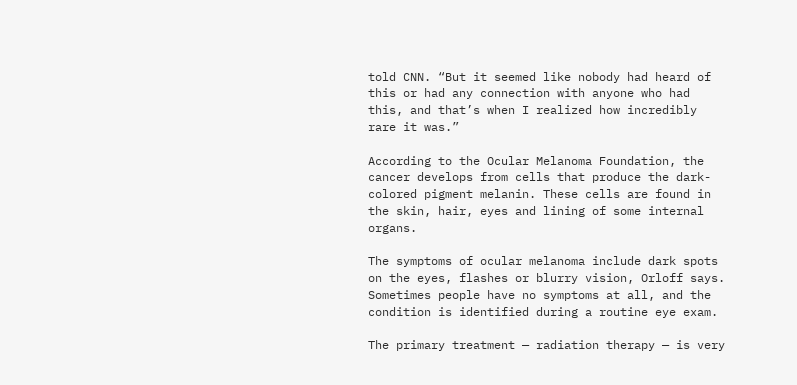told CNN. “But it seemed like nobody had heard of this or had any connection with anyone who had this, and that’s when I realized how incredibly rare it was.”

According to the Ocular Melanoma Foundation, the cancer develops from cells that produce the dark-colored pigment melanin. These cells are found in the skin, hair, eyes and lining of some internal organs.

The symptoms of ocular melanoma include dark spots on the eyes, flashes or blurry vision, Orloff says. Sometimes people have no symptoms at all, and the condition is identified during a routine eye exam.

The primary treatment — radiation therapy — is very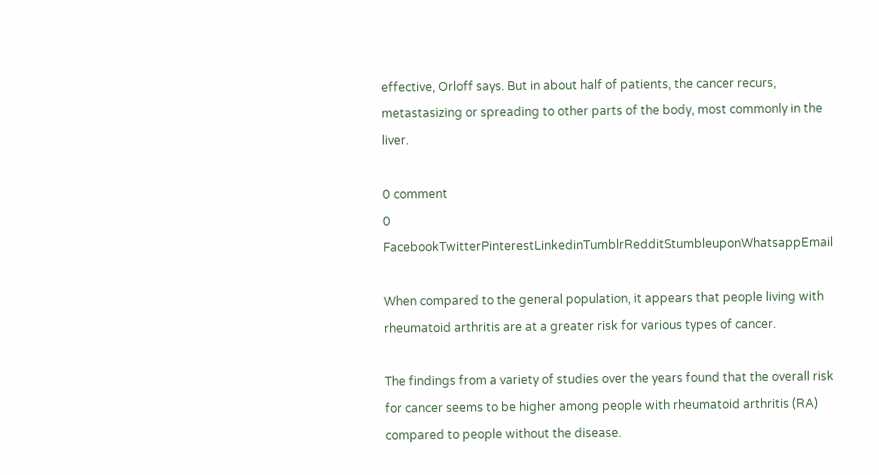effective, Orloff says. But in about half of patients, the cancer recurs, metastasizing or spreading to other parts of the body, most commonly in the liver.

0 comment
0 FacebookTwitterPinterestLinkedinTumblrRedditStumbleuponWhatsappEmail

When compared to the general population, it appears that people living with rheumatoid arthritis are at a greater risk for various types of cancer.

The findings from a variety of studies over the years found that the overall risk for cancer seems to be higher among people with rheumatoid arthritis (RA) compared to people without the disease.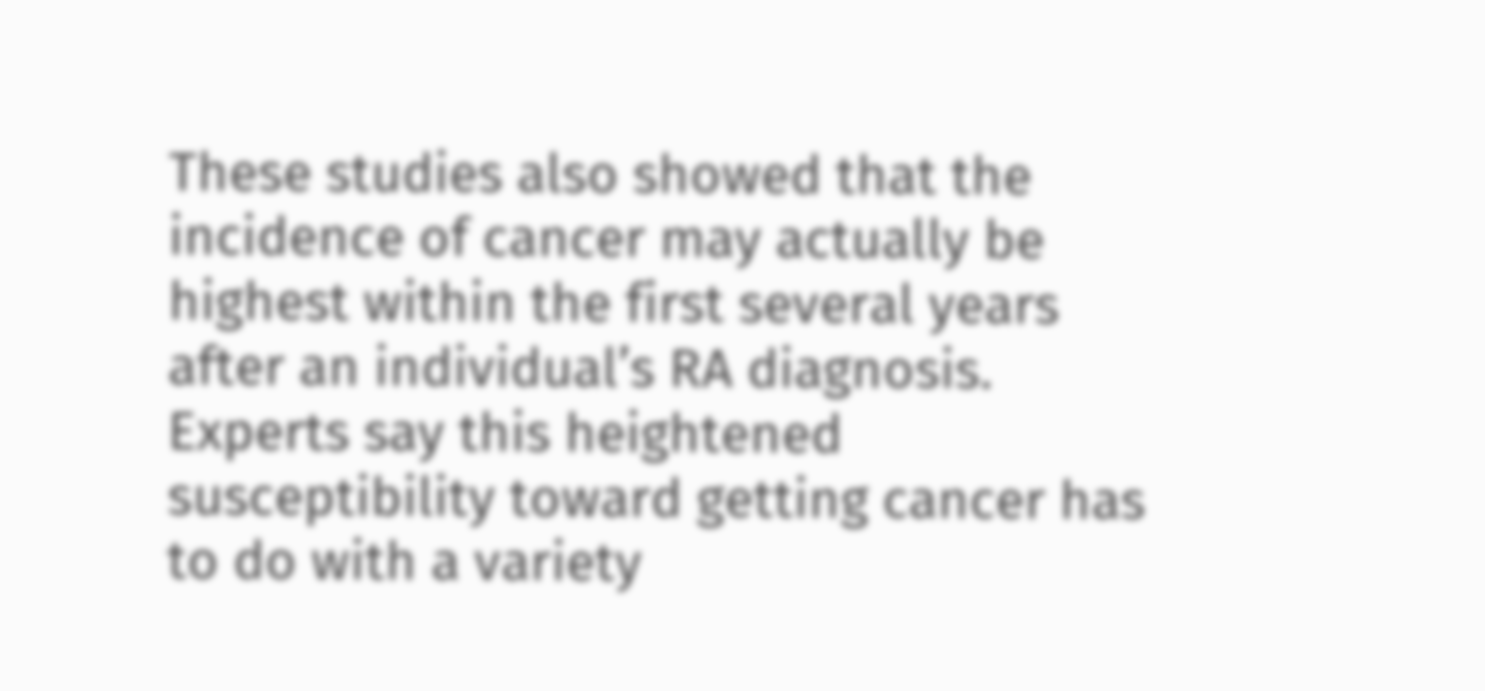These studies also showed that the incidence of cancer may actually be highest within the first several years after an individual’s RA diagnosis.  Experts say this heightened susceptibility toward getting cancer has to do with a variety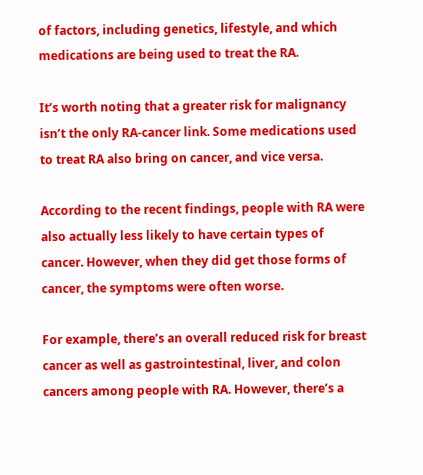of factors, including genetics, lifestyle, and which medications are being used to treat the RA.

It’s worth noting that a greater risk for malignancy isn’t the only RA-cancer link. Some medications used to treat RA also bring on cancer, and vice versa.

According to the recent findings, people with RA were also actually less likely to have certain types of cancer. However, when they did get those forms of cancer, the symptoms were often worse.

For example, there’s an overall reduced risk for breast cancer as well as gastrointestinal, liver, and colon cancers among people with RA. However, there’s a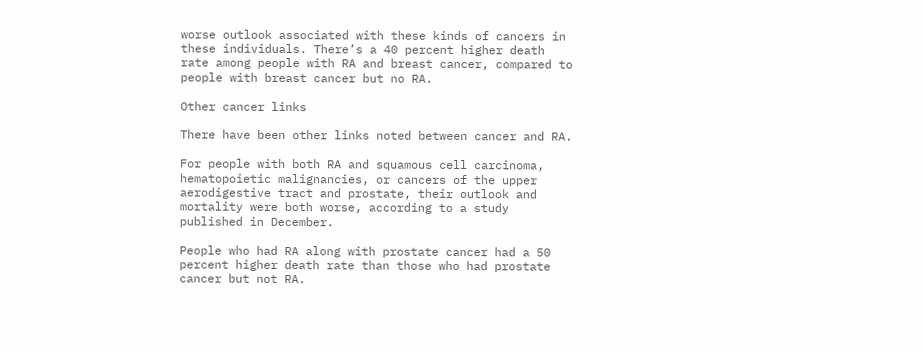worse outlook associated with these kinds of cancers in these individuals. There’s a 40 percent higher death rate among people with RA and breast cancer, compared to people with breast cancer but no RA.

Other cancer links

There have been other links noted between cancer and RA.

For people with both RA and squamous cell carcinoma, hematopoietic malignancies, or cancers of the upper aerodigestive tract and prostate, their outlook and mortality were both worse, according to a study published in December.

People who had RA along with prostate cancer had a 50 percent higher death rate than those who had prostate cancer but not RA.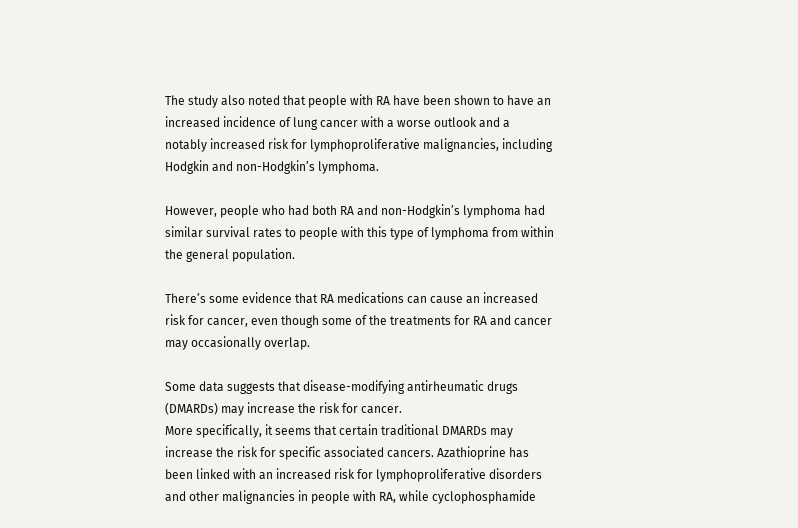The study also noted that people with RA have been shown to have an increased incidence of lung cancer with a worse outlook and a notably increased risk for lymphoproliferative malignancies, including Hodgkin and non-Hodgkin’s lymphoma.

However, people who had both RA and non-Hodgkin’s lymphoma had similar survival rates to people with this type of lymphoma from within the general population.

There’s some evidence that RA medications can cause an increased risk for cancer, even though some of the treatments for RA and cancer may occasionally overlap.

Some data suggests that disease-modifying antirheumatic drugs (DMARDs) may increase the risk for cancer.
More specifically, it seems that certain traditional DMARDs may increase the risk for specific associated cancers. Azathioprine has been linked with an increased risk for lymphoproliferative disorders and other malignancies in people with RA, while cyclophosphamide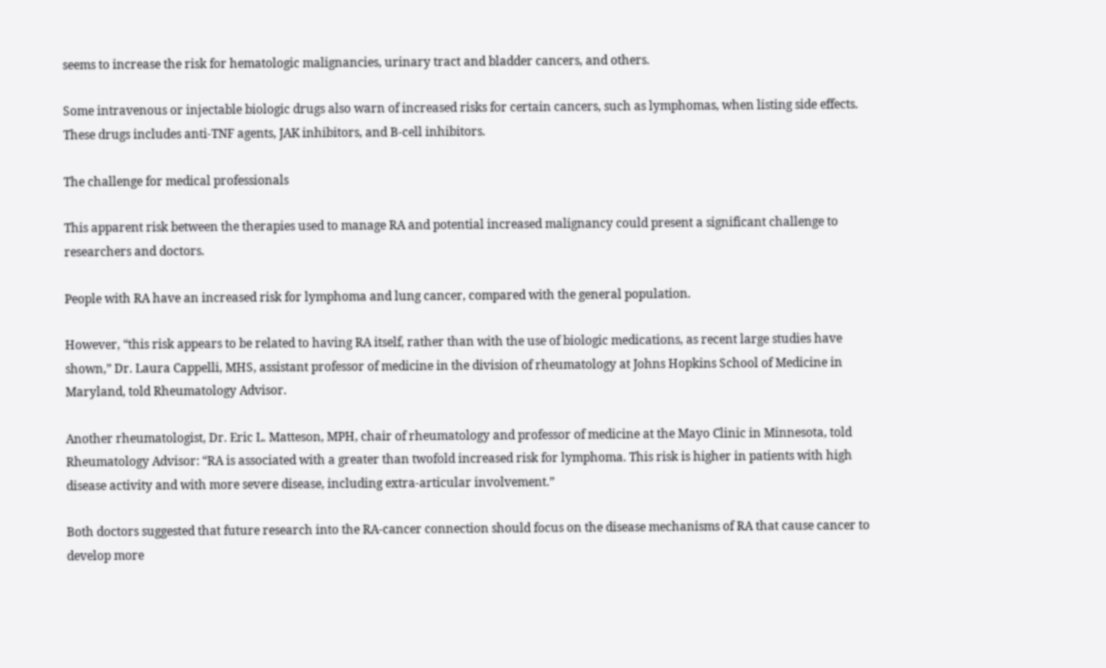seems to increase the risk for hematologic malignancies, urinary tract and bladder cancers, and others.

Some intravenous or injectable biologic drugs also warn of increased risks for certain cancers, such as lymphomas, when listing side effects. These drugs includes anti-TNF agents, JAK inhibitors, and B-cell inhibitors.

The challenge for medical professionals

This apparent risk between the therapies used to manage RA and potential increased malignancy could present a significant challenge to researchers and doctors.

People with RA have an increased risk for lymphoma and lung cancer, compared with the general population.

However, “this risk appears to be related to having RA itself, rather than with the use of biologic medications, as recent large studies have shown,” Dr. Laura Cappelli, MHS, assistant professor of medicine in the division of rheumatology at Johns Hopkins School of Medicine in Maryland, told Rheumatology Advisor.

Another rheumatologist, Dr. Eric L. Matteson, MPH, chair of rheumatology and professor of medicine at the Mayo Clinic in Minnesota, told Rheumatology Advisor: “RA is associated with a greater than twofold increased risk for lymphoma. This risk is higher in patients with high disease activity and with more severe disease, including extra-articular involvement.”

Both doctors suggested that future research into the RA-cancer connection should focus on the disease mechanisms of RA that cause cancer to develop more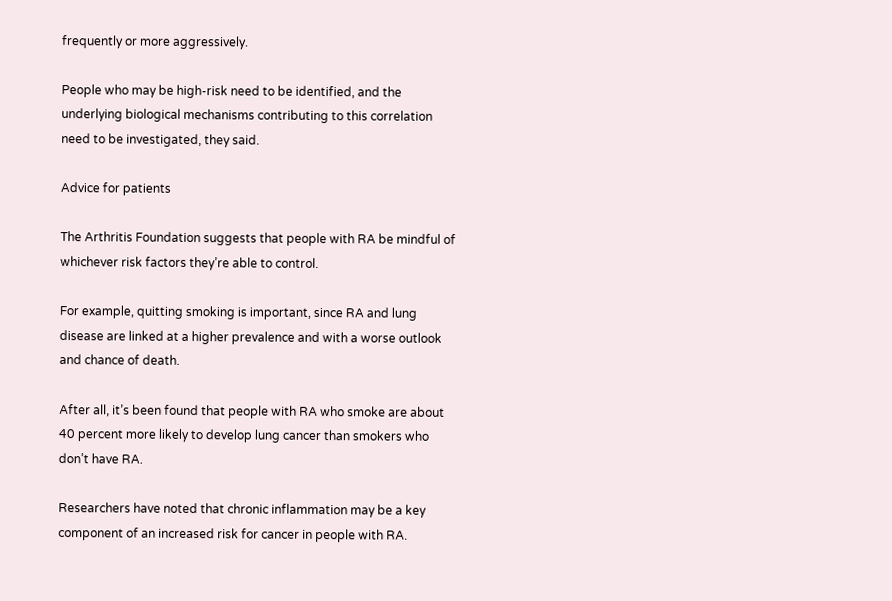frequently or more aggressively.

People who may be high-risk need to be identified, and the underlying biological mechanisms contributing to this correlation need to be investigated, they said.

Advice for patients

The Arthritis Foundation suggests that people with RA be mindful of whichever risk factors they’re able to control.

For example, quitting smoking is important, since RA and lung disease are linked at a higher prevalence and with a worse outlook and chance of death.

After all, it’s been found that people with RA who smoke are about 40 percent more likely to develop lung cancer than smokers who don’t have RA.

Researchers have noted that chronic inflammation may be a key component of an increased risk for cancer in people with RA.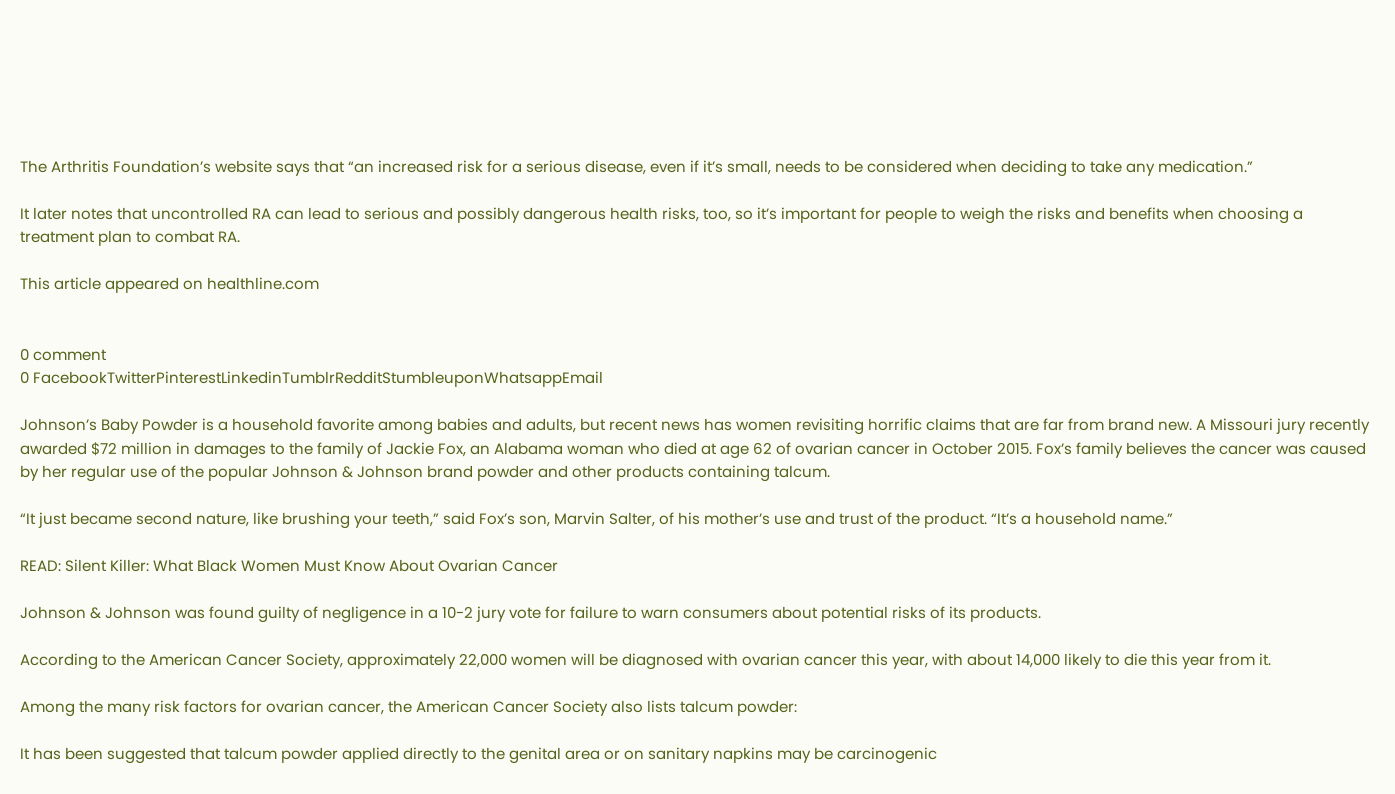The Arthritis Foundation’s website says that “an increased risk for a serious disease, even if it’s small, needs to be considered when deciding to take any medication.”

It later notes that uncontrolled RA can lead to serious and possibly dangerous health risks, too, so it’s important for people to weigh the risks and benefits when choosing a treatment plan to combat RA.

This article appeared on healthline.com


0 comment
0 FacebookTwitterPinterestLinkedinTumblrRedditStumbleuponWhatsappEmail

Johnson’s Baby Powder is a household favorite among babies and adults, but recent news has women revisiting horrific claims that are far from brand new. A Missouri jury recently awarded $72 million in damages to the family of Jackie Fox, an Alabama woman who died at age 62 of ovarian cancer in October 2015. Fox’s family believes the cancer was caused by her regular use of the popular Johnson & Johnson brand powder and other products containing talcum.

“It just became second nature, like brushing your teeth,” said Fox’s son, Marvin Salter, of his mother’s use and trust of the product. “It’s a household name.”

READ: Silent Killer: What Black Women Must Know About Ovarian Cancer

Johnson & Johnson was found guilty of negligence in a 10-2 jury vote for failure to warn consumers about potential risks of its products.

According to the American Cancer Society, approximately 22,000 women will be diagnosed with ovarian cancer this year, with about 14,000 likely to die this year from it.

Among the many risk factors for ovarian cancer, the American Cancer Society also lists talcum powder:

It has been suggested that talcum powder applied directly to the genital area or on sanitary napkins may be carcinogenic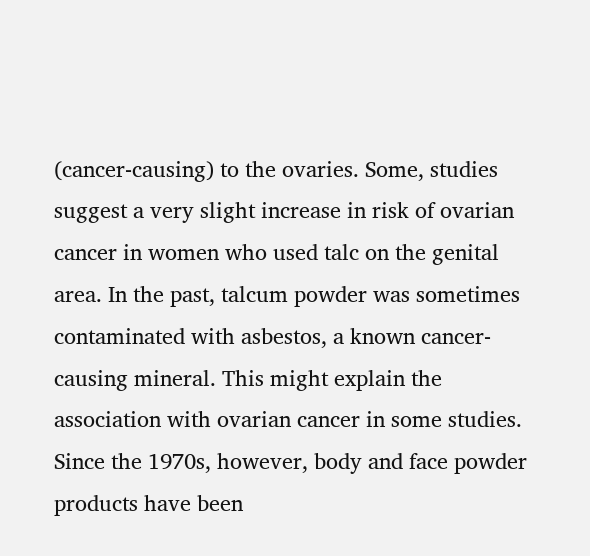(cancer-causing) to the ovaries. Some, studies suggest a very slight increase in risk of ovarian cancer in women who used talc on the genital area. In the past, talcum powder was sometimes contaminated with asbestos, a known cancer-causing mineral. This might explain the association with ovarian cancer in some studies. Since the 1970s, however, body and face powder products have been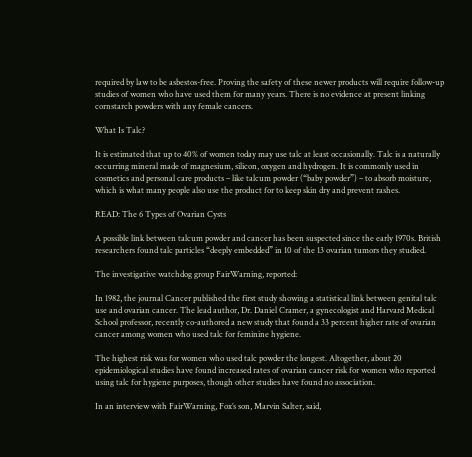required by law to be asbestos-free. Proving the safety of these newer products will require follow-up studies of women who have used them for many years. There is no evidence at present linking cornstarch powders with any female cancers.

What Is Talc?

It is estimated that up to 40% of women today may use talc at least occasionally. Talc is a naturally occurring mineral made of magnesium, silicon, oxygen and hydrogen. It is commonly used in cosmetics and personal care products – like talcum powder (“baby powder”) – to absorb moisture, which is what many people also use the product for to keep skin dry and prevent rashes.

READ: The 6 Types of Ovarian Cysts

A possible link between talcum powder and cancer has been suspected since the early 1970s. British researchers found talc particles “deeply embedded” in 10 of the 13 ovarian tumors they studied.

The investigative watchdog group FairWarning, reported:

In 1982, the journal Cancer published the first study showing a statistical link between genital talc use and ovarian cancer. The lead author, Dr. Daniel Cramer, a gynecologist and Harvard Medical School professor, recently co-authored a new study that found a 33 percent higher rate of ovarian cancer among women who used talc for feminine hygiene.

The highest risk was for women who used talc powder the longest. Altogether, about 20 epidemiological studies have found increased rates of ovarian cancer risk for women who reported using talc for hygiene purposes, though other studies have found no association.

In an interview with FairWarning, Fox’s son, Marvin Salter, said,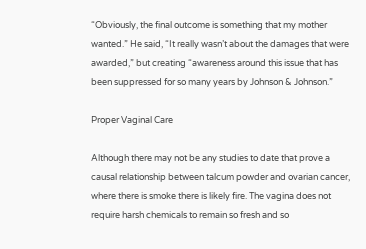“Obviously, the final outcome is something that my mother wanted.” He said, “It really wasn’t about the damages that were awarded,” but creating “awareness around this issue that has been suppressed for so many years by Johnson & Johnson.”

Proper Vaginal Care

Although there may not be any studies to date that prove a causal relationship between talcum powder and ovarian cancer, where there is smoke there is likely fire. The vagina does not require harsh chemicals to remain so fresh and so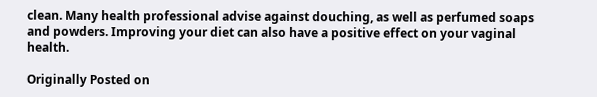clean. Many health professional advise against douching, as well as perfumed soaps and powders. Improving your diet can also have a positive effect on your vaginal health.

Originally Posted on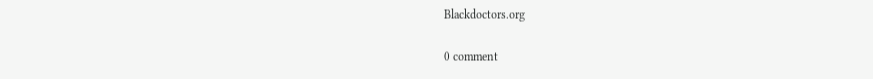Blackdoctors.org

0 comment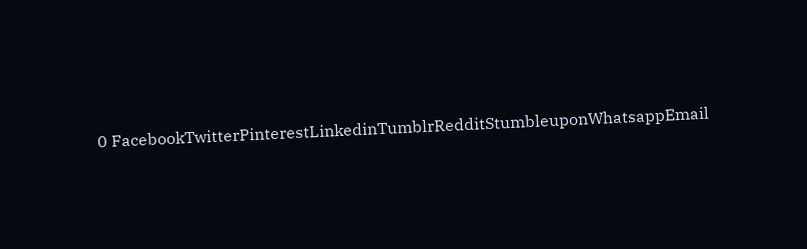0 FacebookTwitterPinterestLinkedinTumblrRedditStumbleuponWhatsappEmail